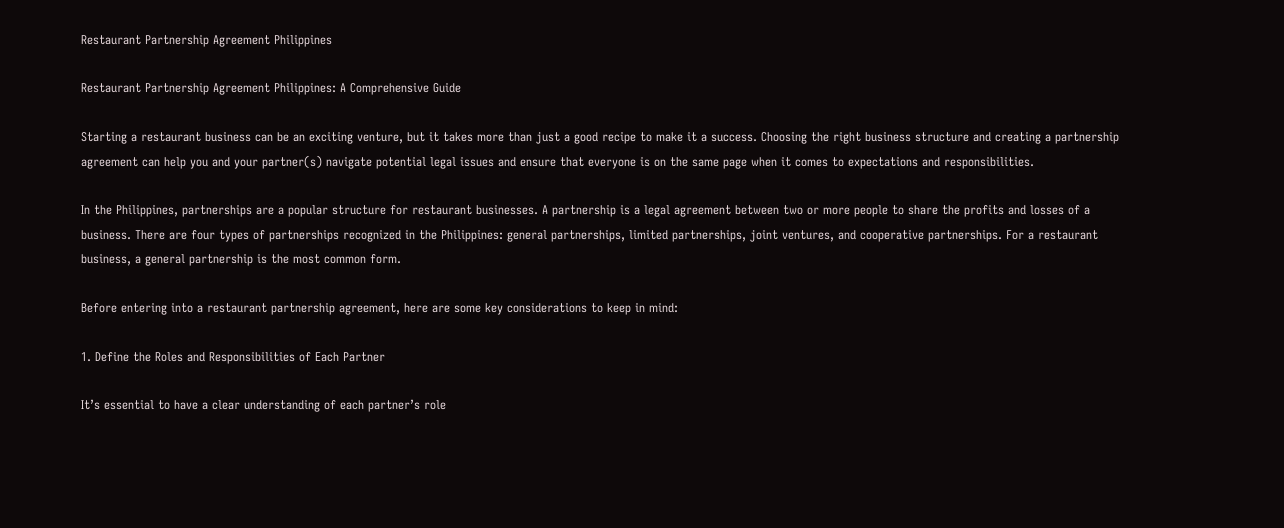Restaurant Partnership Agreement Philippines

Restaurant Partnership Agreement Philippines: A Comprehensive Guide

Starting a restaurant business can be an exciting venture, but it takes more than just a good recipe to make it a success. Choosing the right business structure and creating a partnership agreement can help you and your partner(s) navigate potential legal issues and ensure that everyone is on the same page when it comes to expectations and responsibilities.

In the Philippines, partnerships are a popular structure for restaurant businesses. A partnership is a legal agreement between two or more people to share the profits and losses of a business. There are four types of partnerships recognized in the Philippines: general partnerships, limited partnerships, joint ventures, and cooperative partnerships. For a restaurant business, a general partnership is the most common form.

Before entering into a restaurant partnership agreement, here are some key considerations to keep in mind:

1. Define the Roles and Responsibilities of Each Partner

It’s essential to have a clear understanding of each partner’s role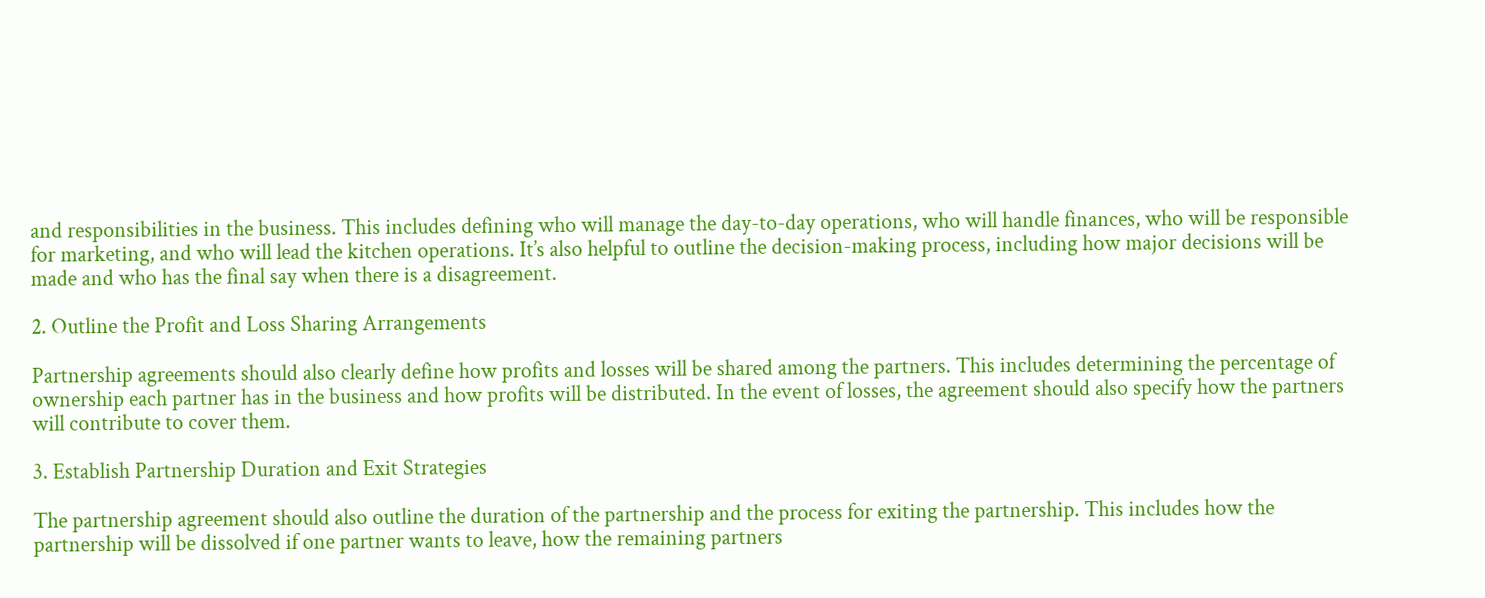and responsibilities in the business. This includes defining who will manage the day-to-day operations, who will handle finances, who will be responsible for marketing, and who will lead the kitchen operations. It’s also helpful to outline the decision-making process, including how major decisions will be made and who has the final say when there is a disagreement.

2. Outline the Profit and Loss Sharing Arrangements

Partnership agreements should also clearly define how profits and losses will be shared among the partners. This includes determining the percentage of ownership each partner has in the business and how profits will be distributed. In the event of losses, the agreement should also specify how the partners will contribute to cover them.

3. Establish Partnership Duration and Exit Strategies

The partnership agreement should also outline the duration of the partnership and the process for exiting the partnership. This includes how the partnership will be dissolved if one partner wants to leave, how the remaining partners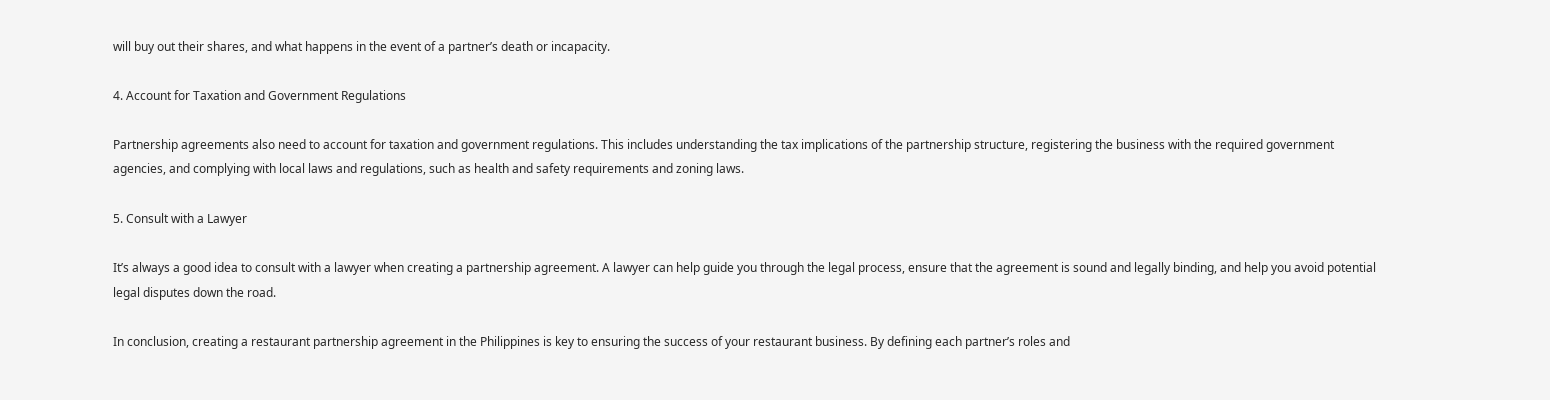will buy out their shares, and what happens in the event of a partner’s death or incapacity.

4. Account for Taxation and Government Regulations

Partnership agreements also need to account for taxation and government regulations. This includes understanding the tax implications of the partnership structure, registering the business with the required government agencies, and complying with local laws and regulations, such as health and safety requirements and zoning laws.

5. Consult with a Lawyer

It’s always a good idea to consult with a lawyer when creating a partnership agreement. A lawyer can help guide you through the legal process, ensure that the agreement is sound and legally binding, and help you avoid potential legal disputes down the road.

In conclusion, creating a restaurant partnership agreement in the Philippines is key to ensuring the success of your restaurant business. By defining each partner’s roles and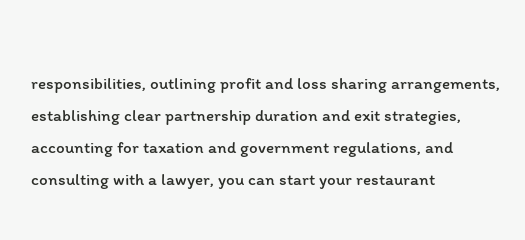responsibilities, outlining profit and loss sharing arrangements, establishing clear partnership duration and exit strategies, accounting for taxation and government regulations, and consulting with a lawyer, you can start your restaurant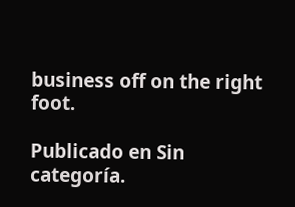business off on the right foot.

Publicado en Sin categoría.